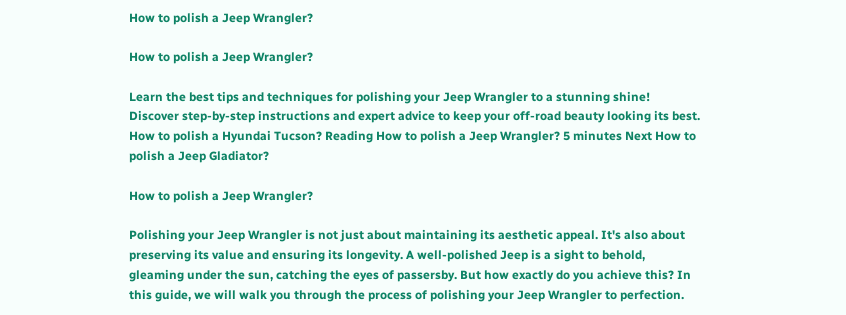How to polish a Jeep Wrangler?

How to polish a Jeep Wrangler?

Learn the best tips and techniques for polishing your Jeep Wrangler to a stunning shine! Discover step-by-step instructions and expert advice to keep your off-road beauty looking its best.
How to polish a Hyundai Tucson? Reading How to polish a Jeep Wrangler? 5 minutes Next How to polish a Jeep Gladiator?

How to polish a Jeep Wrangler?

Polishing your Jeep Wrangler is not just about maintaining its aesthetic appeal. It's also about preserving its value and ensuring its longevity. A well-polished Jeep is a sight to behold, gleaming under the sun, catching the eyes of passersby. But how exactly do you achieve this? In this guide, we will walk you through the process of polishing your Jeep Wrangler to perfection.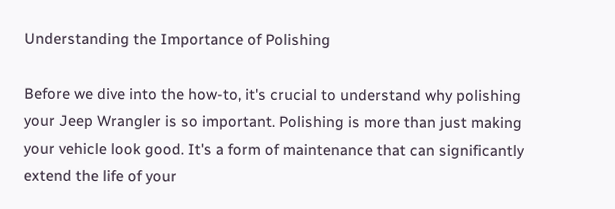Understanding the Importance of Polishing

Before we dive into the how-to, it's crucial to understand why polishing your Jeep Wrangler is so important. Polishing is more than just making your vehicle look good. It's a form of maintenance that can significantly extend the life of your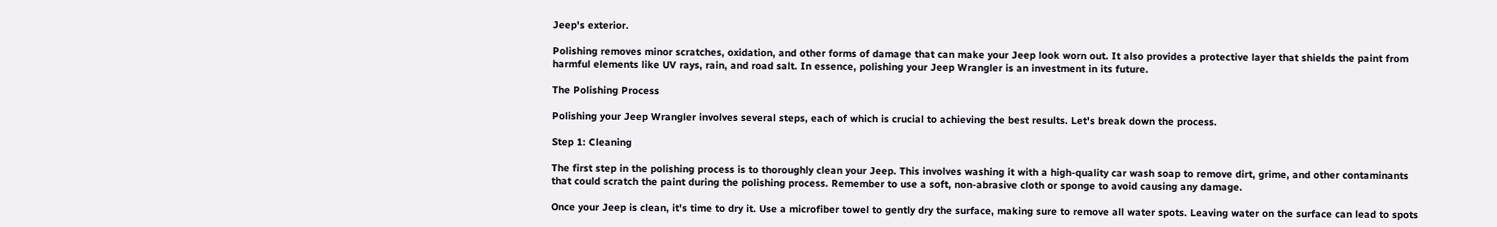Jeep's exterior.

Polishing removes minor scratches, oxidation, and other forms of damage that can make your Jeep look worn out. It also provides a protective layer that shields the paint from harmful elements like UV rays, rain, and road salt. In essence, polishing your Jeep Wrangler is an investment in its future.

The Polishing Process

Polishing your Jeep Wrangler involves several steps, each of which is crucial to achieving the best results. Let's break down the process.

Step 1: Cleaning

The first step in the polishing process is to thoroughly clean your Jeep. This involves washing it with a high-quality car wash soap to remove dirt, grime, and other contaminants that could scratch the paint during the polishing process. Remember to use a soft, non-abrasive cloth or sponge to avoid causing any damage.

Once your Jeep is clean, it's time to dry it. Use a microfiber towel to gently dry the surface, making sure to remove all water spots. Leaving water on the surface can lead to spots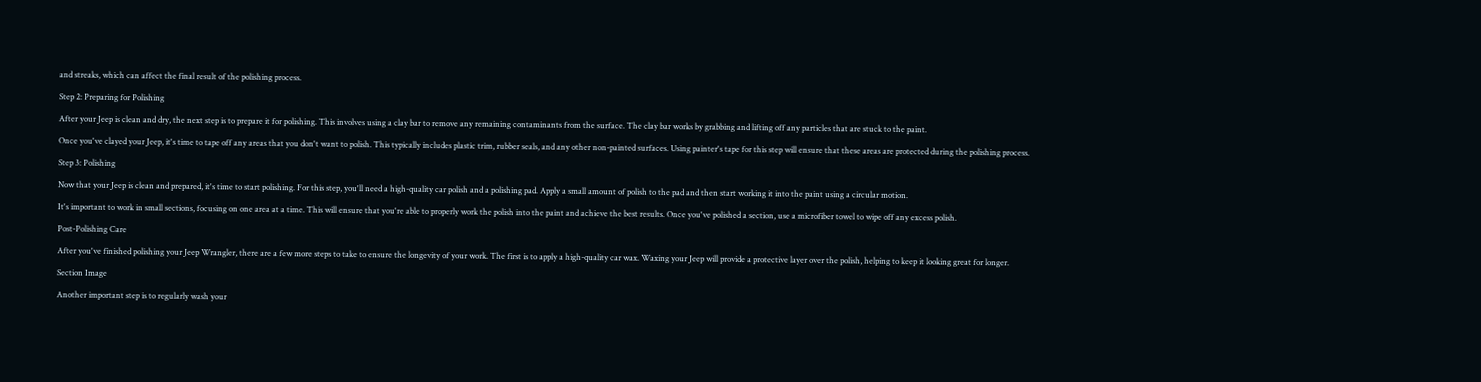and streaks, which can affect the final result of the polishing process.

Step 2: Preparing for Polishing

After your Jeep is clean and dry, the next step is to prepare it for polishing. This involves using a clay bar to remove any remaining contaminants from the surface. The clay bar works by grabbing and lifting off any particles that are stuck to the paint.

Once you've clayed your Jeep, it's time to tape off any areas that you don't want to polish. This typically includes plastic trim, rubber seals, and any other non-painted surfaces. Using painter's tape for this step will ensure that these areas are protected during the polishing process.

Step 3: Polishing

Now that your Jeep is clean and prepared, it's time to start polishing. For this step, you'll need a high-quality car polish and a polishing pad. Apply a small amount of polish to the pad and then start working it into the paint using a circular motion.

It's important to work in small sections, focusing on one area at a time. This will ensure that you're able to properly work the polish into the paint and achieve the best results. Once you've polished a section, use a microfiber towel to wipe off any excess polish.

Post-Polishing Care

After you've finished polishing your Jeep Wrangler, there are a few more steps to take to ensure the longevity of your work. The first is to apply a high-quality car wax. Waxing your Jeep will provide a protective layer over the polish, helping to keep it looking great for longer.

Section Image

Another important step is to regularly wash your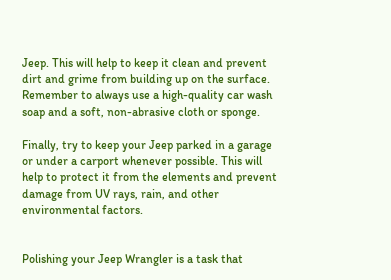Jeep. This will help to keep it clean and prevent dirt and grime from building up on the surface. Remember to always use a high-quality car wash soap and a soft, non-abrasive cloth or sponge.

Finally, try to keep your Jeep parked in a garage or under a carport whenever possible. This will help to protect it from the elements and prevent damage from UV rays, rain, and other environmental factors.


Polishing your Jeep Wrangler is a task that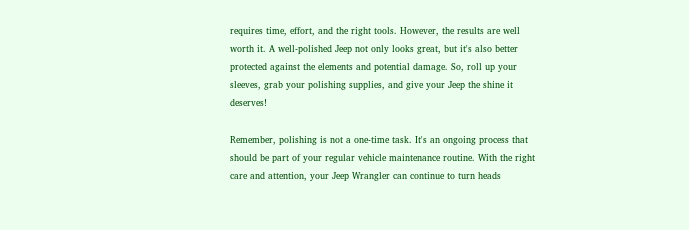requires time, effort, and the right tools. However, the results are well worth it. A well-polished Jeep not only looks great, but it's also better protected against the elements and potential damage. So, roll up your sleeves, grab your polishing supplies, and give your Jeep the shine it deserves!

Remember, polishing is not a one-time task. It's an ongoing process that should be part of your regular vehicle maintenance routine. With the right care and attention, your Jeep Wrangler can continue to turn heads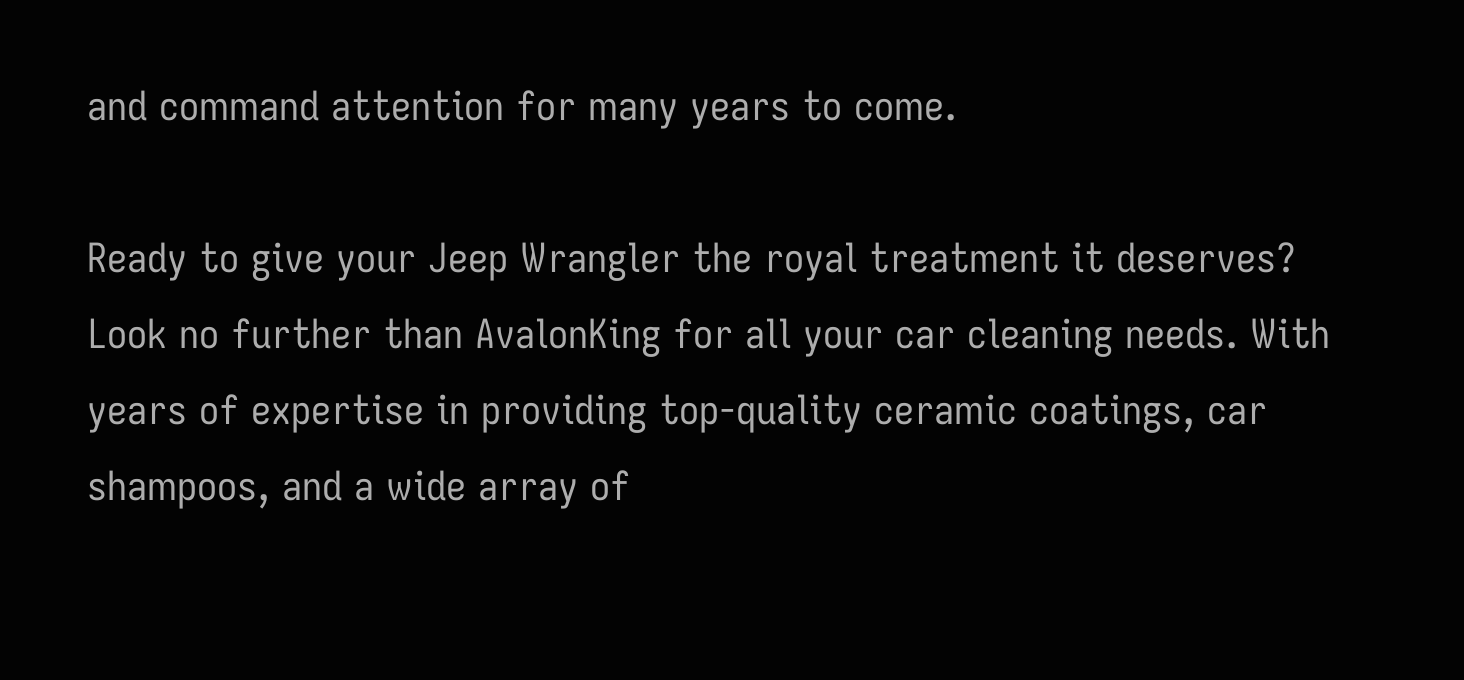and command attention for many years to come.

Ready to give your Jeep Wrangler the royal treatment it deserves? Look no further than AvalonKing for all your car cleaning needs. With years of expertise in providing top-quality ceramic coatings, car shampoos, and a wide array of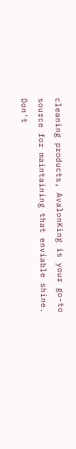cleaning products, AvalonKing is your go-to source for maintaining that enviable shine. Don't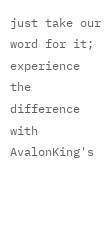just take our word for it; experience the difference with AvalonKing's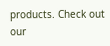products. Check out our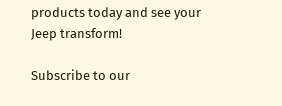products today and see your Jeep transform!

Subscribe to our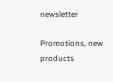newsletter

Promotions, new products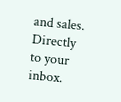and sales. Directly to your inbox.